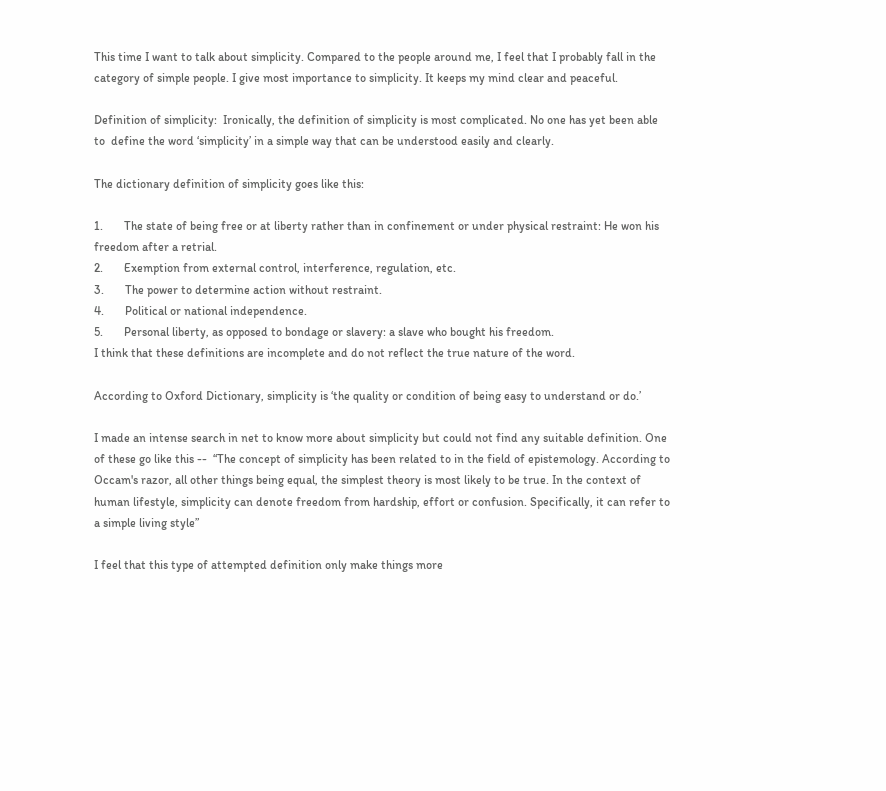This time I want to talk about simplicity. Compared to the people around me, I feel that I probably fall in the category of simple people. I give most importance to simplicity. It keeps my mind clear and peaceful.

Definition of simplicity:  Ironically, the definition of simplicity is most complicated. No one has yet been able to  define the word ‘simplicity’ in a simple way that can be understood easily and clearly.

The dictionary definition of simplicity goes like this:

1.       The state of being free or at liberty rather than in confinement or under physical restraint: He won his freedom after a retrial.
2.       Exemption from external control, interference, regulation, etc.
3.       The power to determine action without restraint.
4.       Political or national independence.
5.       Personal liberty, as opposed to bondage or slavery: a slave who bought his freedom.
I think that these definitions are incomplete and do not reflect the true nature of the word.

According to Oxford Dictionary, simplicity is ‘the quality or condition of being easy to understand or do.’

I made an intense search in net to know more about simplicity but could not find any suitable definition. One of these go like this --  “The concept of simplicity has been related to in the field of epistemology. According to Occam's razor, all other things being equal, the simplest theory is most likely to be true. In the context of human lifestyle, simplicity can denote freedom from hardship, effort or confusion. Specifically, it can refer to a simple living style”

I feel that this type of attempted definition only make things more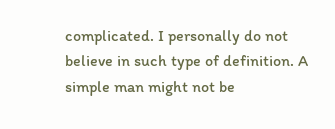complicated. I personally do not believe in such type of definition. A simple man might not be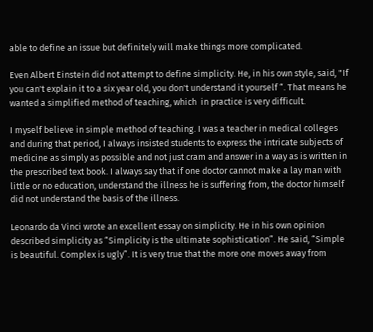able to define an issue but definitely will make things more complicated.

Even Albert Einstein did not attempt to define simplicity. He, in his own style, said, "If you can't explain it to a six year old, you don't understand it yourself “. That means he wanted a simplified method of teaching, which  in practice is very difficult.

I myself believe in simple method of teaching. I was a teacher in medical colleges and during that period, I always insisted students to express the intricate subjects of medicine as simply as possible and not just cram and answer in a way as is written in the prescribed text book. I always say that if one doctor cannot make a lay man with little or no education, understand the illness he is suffering from, the doctor himself did not understand the basis of the illness.

Leonardo da Vinci wrote an excellent essay on simplicity. He in his own opinion described simplicity as “Simplicity is the ultimate sophistication”. He said, “Simple is beautiful. Complex is ugly”. It is very true that the more one moves away from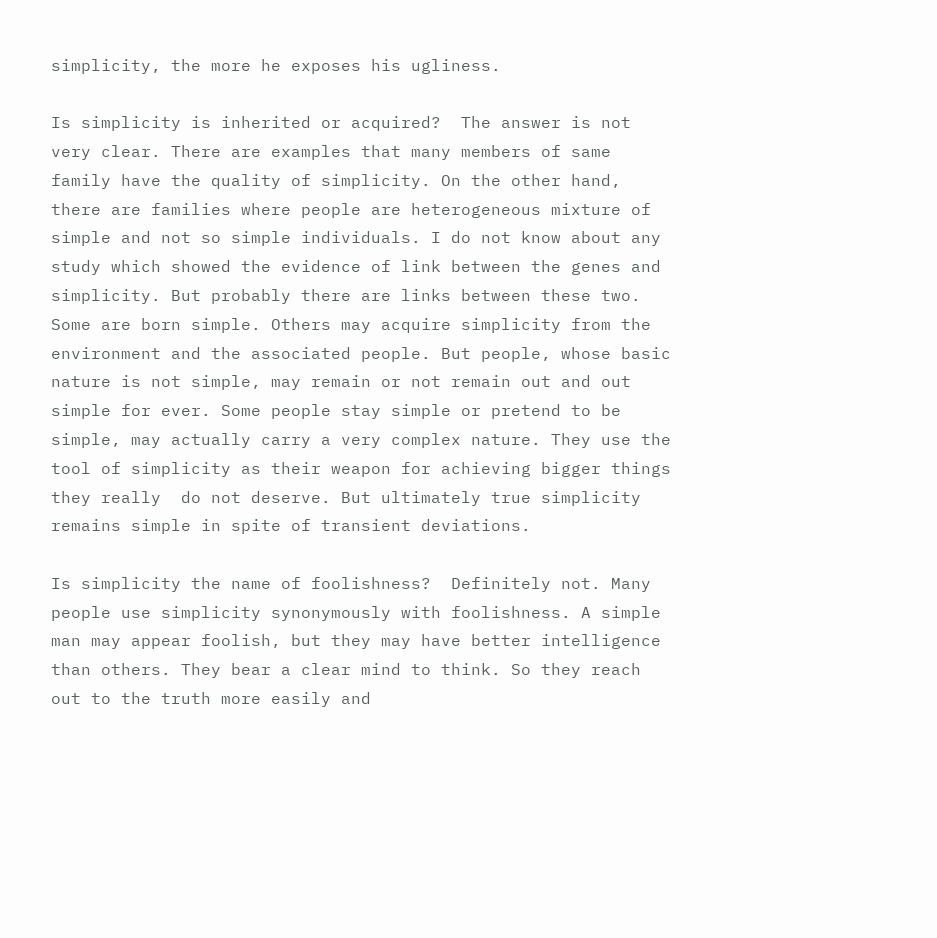simplicity, the more he exposes his ugliness.

Is simplicity is inherited or acquired?  The answer is not very clear. There are examples that many members of same family have the quality of simplicity. On the other hand, there are families where people are heterogeneous mixture of simple and not so simple individuals. I do not know about any study which showed the evidence of link between the genes and simplicity. But probably there are links between these two. Some are born simple. Others may acquire simplicity from the environment and the associated people. But people, whose basic nature is not simple, may remain or not remain out and out simple for ever. Some people stay simple or pretend to be simple, may actually carry a very complex nature. They use the tool of simplicity as their weapon for achieving bigger things they really  do not deserve. But ultimately true simplicity remains simple in spite of transient deviations.

Is simplicity the name of foolishness?  Definitely not. Many people use simplicity synonymously with foolishness. A simple man may appear foolish, but they may have better intelligence than others. They bear a clear mind to think. So they reach out to the truth more easily and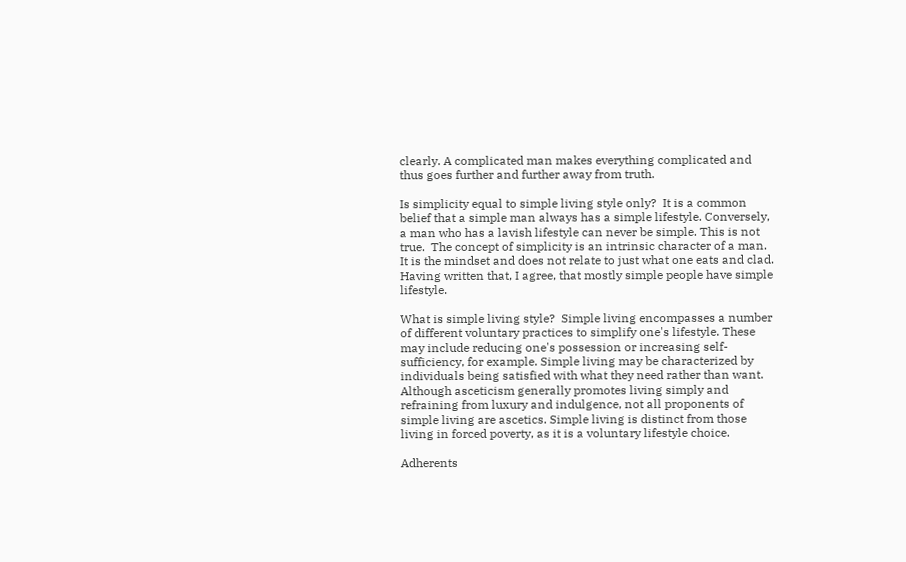clearly. A complicated man makes everything complicated and thus goes further and further away from truth.

Is simplicity equal to simple living style only?  It is a common belief that a simple man always has a simple lifestyle. Conversely, a man who has a lavish lifestyle can never be simple. This is not true.  The concept of simplicity is an intrinsic character of a man. It is the mindset and does not relate to just what one eats and clad. Having written that, I agree, that mostly simple people have simple lifestyle.

What is simple living style?  Simple living encompasses a number of different voluntary practices to simplify one's lifestyle. These may include reducing one's possession or increasing self-sufficiency, for example. Simple living may be characterized by individuals being satisfied with what they need rather than want. Although asceticism generally promotes living simply and refraining from luxury and indulgence, not all proponents of simple living are ascetics. Simple living is distinct from those living in forced poverty, as it is a voluntary lifestyle choice.

Adherents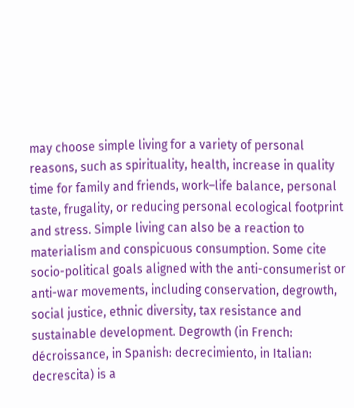may choose simple living for a variety of personal reasons, such as spirituality, health, increase in quality time for family and friends, work–life balance, personal taste, frugality, or reducing personal ecological footprint and stress. Simple living can also be a reaction to materialism and conspicuous consumption. Some cite socio-political goals aligned with the anti-consumerist or anti-war movements, including conservation, degrowth, social justice, ethnic diversity, tax resistance and sustainable development. Degrowth (in French: décroissance, in Spanish: decrecimiento, in Italian: decrescita) is a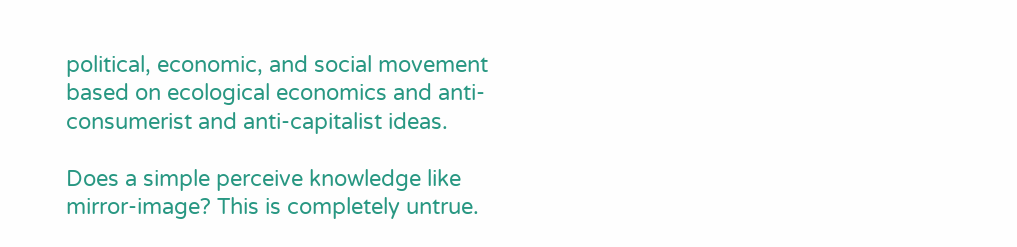political, economic, and social movement based on ecological economics and anti-consumerist and anti-capitalist ideas.

Does a simple perceive knowledge like mirror-image? This is completely untrue.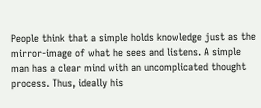People think that a simple holds knowledge just as the mirror-image of what he sees and listens. A simple man has a clear mind with an uncomplicated thought process. Thus, ideally his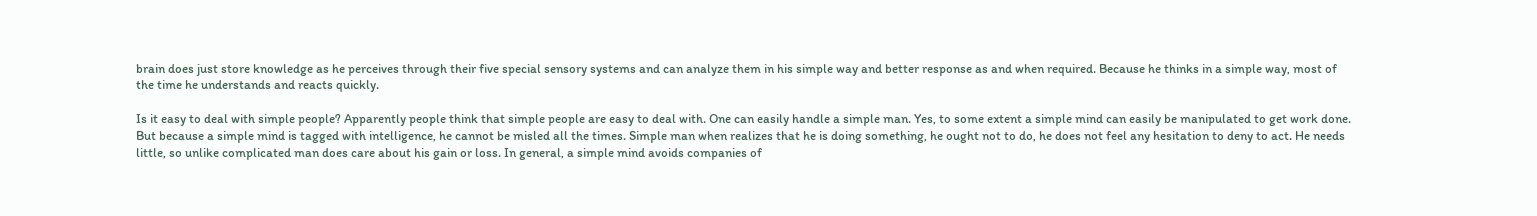brain does just store knowledge as he perceives through their five special sensory systems and can analyze them in his simple way and better response as and when required. Because he thinks in a simple way, most of the time he understands and reacts quickly.

Is it easy to deal with simple people? Apparently people think that simple people are easy to deal with. One can easily handle a simple man. Yes, to some extent a simple mind can easily be manipulated to get work done. But because a simple mind is tagged with intelligence, he cannot be misled all the times. Simple man when realizes that he is doing something, he ought not to do, he does not feel any hesitation to deny to act. He needs little, so unlike complicated man does care about his gain or loss. In general, a simple mind avoids companies of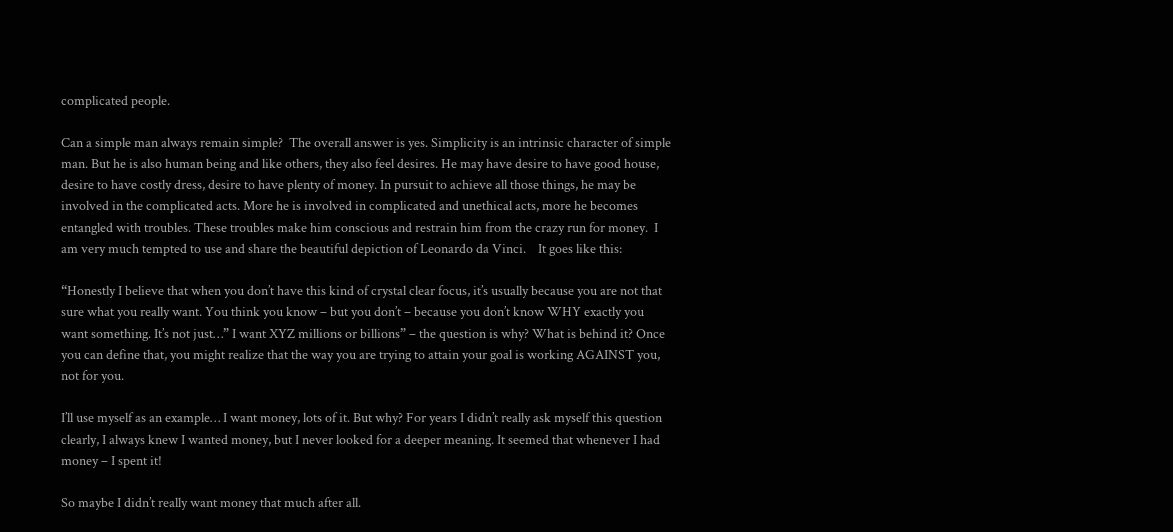complicated people.

Can a simple man always remain simple?  The overall answer is yes. Simplicity is an intrinsic character of simple man. But he is also human being and like others, they also feel desires. He may have desire to have good house, desire to have costly dress, desire to have plenty of money. In pursuit to achieve all those things, he may be involved in the complicated acts. More he is involved in complicated and unethical acts, more he becomes entangled with troubles. These troubles make him conscious and restrain him from the crazy run for money.  I am very much tempted to use and share the beautiful depiction of Leonardo da Vinci.    It goes like this:

“Honestly I believe that when you don’t have this kind of crystal clear focus, it’s usually because you are not that sure what you really want. You think you know – but you don’t – because you don’t know WHY exactly you want something. It’s not just…” I want XYZ millions or billions” – the question is why? What is behind it? Once you can define that, you might realize that the way you are trying to attain your goal is working AGAINST you, not for you.

I’ll use myself as an example… I want money, lots of it. But why? For years I didn’t really ask myself this question clearly, I always knew I wanted money, but I never looked for a deeper meaning. It seemed that whenever I had money – I spent it!

So maybe I didn’t really want money that much after all.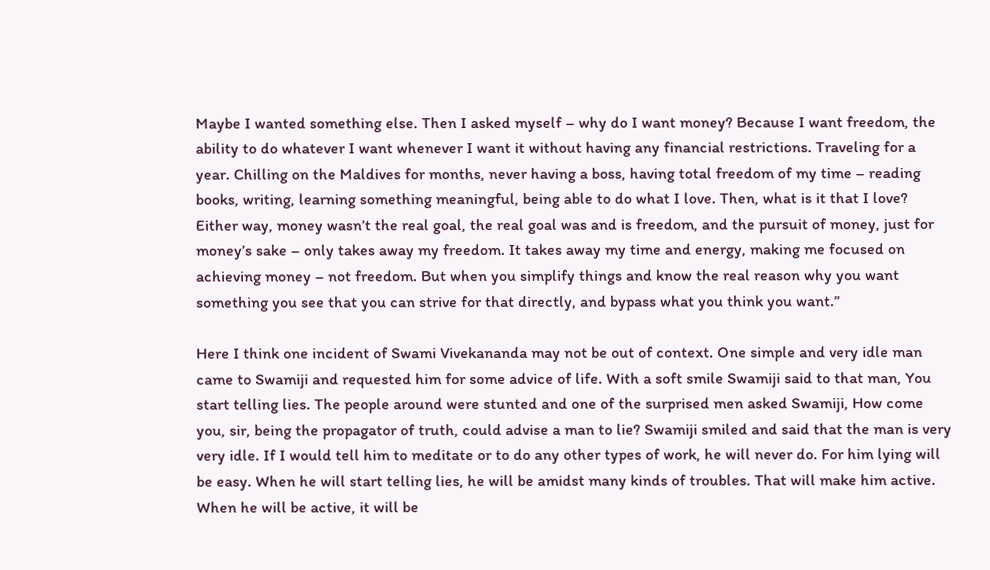Maybe I wanted something else. Then I asked myself – why do I want money? Because I want freedom, the ability to do whatever I want whenever I want it without having any financial restrictions. Traveling for a year. Chilling on the Maldives for months, never having a boss, having total freedom of my time – reading books, writing, learning something meaningful, being able to do what I love. Then, what is it that I love? Either way, money wasn’t the real goal, the real goal was and is freedom, and the pursuit of money, just for money’s sake – only takes away my freedom. It takes away my time and energy, making me focused on achieving money – not freedom. But when you simplify things and know the real reason why you want something you see that you can strive for that directly, and bypass what you think you want.”

Here I think one incident of Swami Vivekananda may not be out of context. One simple and very idle man came to Swamiji and requested him for some advice of life. With a soft smile Swamiji said to that man, You start telling lies. The people around were stunted and one of the surprised men asked Swamiji, How come you, sir, being the propagator of truth, could advise a man to lie? Swamiji smiled and said that the man is very very idle. If I would tell him to meditate or to do any other types of work, he will never do. For him lying will be easy. When he will start telling lies, he will be amidst many kinds of troubles. That will make him active. When he will be active, it will be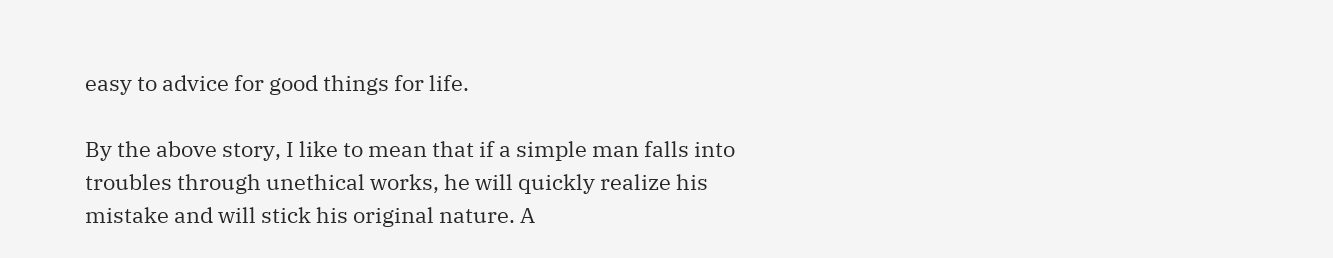easy to advice for good things for life.

By the above story, I like to mean that if a simple man falls into troubles through unethical works, he will quickly realize his mistake and will stick his original nature. A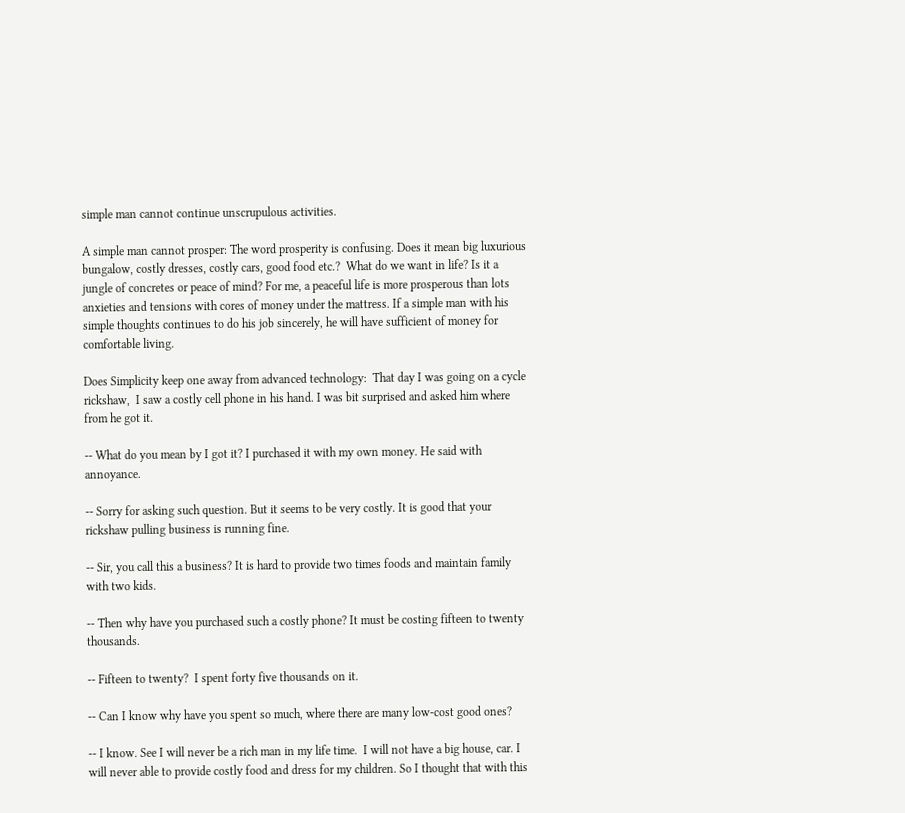simple man cannot continue unscrupulous activities.

A simple man cannot prosper: The word prosperity is confusing. Does it mean big luxurious bungalow, costly dresses, costly cars, good food etc.?  What do we want in life? Is it a jungle of concretes or peace of mind? For me, a peaceful life is more prosperous than lots anxieties and tensions with cores of money under the mattress. If a simple man with his simple thoughts continues to do his job sincerely, he will have sufficient of money for comfortable living.

Does Simplicity keep one away from advanced technology:  That day I was going on a cycle rickshaw,  I saw a costly cell phone in his hand. I was bit surprised and asked him where from he got it.

-- What do you mean by I got it? I purchased it with my own money. He said with annoyance.

-- Sorry for asking such question. But it seems to be very costly. It is good that your rickshaw pulling business is running fine.

-- Sir, you call this a business? It is hard to provide two times foods and maintain family with two kids.

-- Then why have you purchased such a costly phone? It must be costing fifteen to twenty thousands.

-- Fifteen to twenty?  I spent forty five thousands on it.

-- Can I know why have you spent so much, where there are many low-cost good ones?

-- I know. See I will never be a rich man in my life time.  I will not have a big house, car. I will never able to provide costly food and dress for my children. So I thought that with this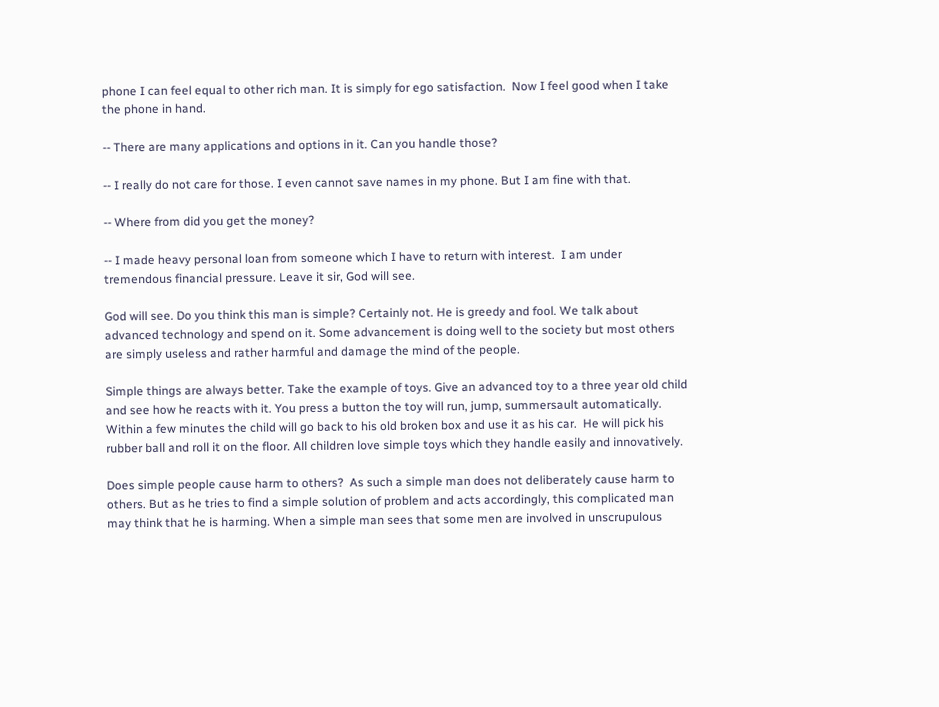phone I can feel equal to other rich man. It is simply for ego satisfaction.  Now I feel good when I take the phone in hand.

-- There are many applications and options in it. Can you handle those?

-- I really do not care for those. I even cannot save names in my phone. But I am fine with that.

-- Where from did you get the money?

-- I made heavy personal loan from someone which I have to return with interest.  I am under tremendous financial pressure. Leave it sir, God will see.

God will see. Do you think this man is simple? Certainly not. He is greedy and fool. We talk about advanced technology and spend on it. Some advancement is doing well to the society but most others are simply useless and rather harmful and damage the mind of the people.

Simple things are always better. Take the example of toys. Give an advanced toy to a three year old child and see how he reacts with it. You press a button the toy will run, jump, summersault automatically. Within a few minutes the child will go back to his old broken box and use it as his car.  He will pick his rubber ball and roll it on the floor. All children love simple toys which they handle easily and innovatively.

Does simple people cause harm to others?  As such a simple man does not deliberately cause harm to others. But as he tries to find a simple solution of problem and acts accordingly, this complicated man may think that he is harming. When a simple man sees that some men are involved in unscrupulous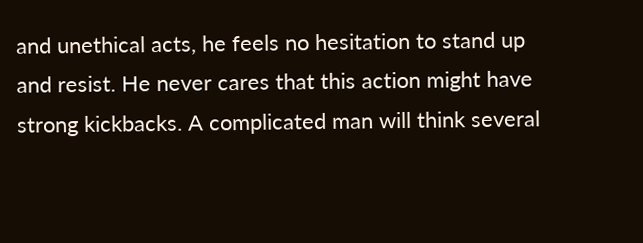and unethical acts, he feels no hesitation to stand up and resist. He never cares that this action might have strong kickbacks. A complicated man will think several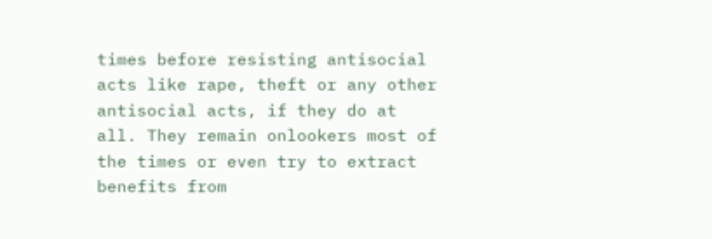times before resisting antisocial acts like rape, theft or any other antisocial acts, if they do at all. They remain onlookers most of the times or even try to extract benefits from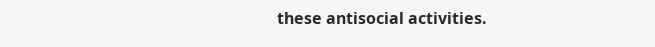these antisocial activities.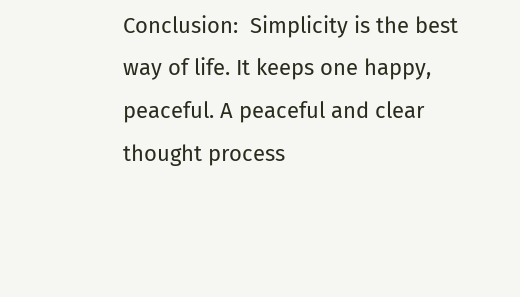Conclusion:  Simplicity is the best way of life. It keeps one happy, peaceful. A peaceful and clear thought process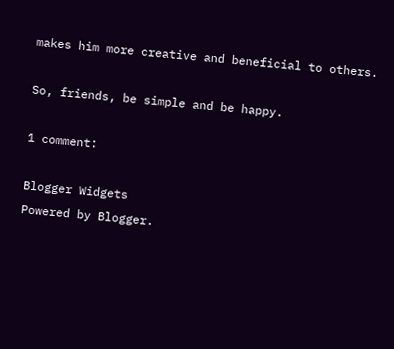makes him more creative and beneficial to others.

So, friends, be simple and be happy.

1 comment:

Blogger Widgets
Powered by Blogger.